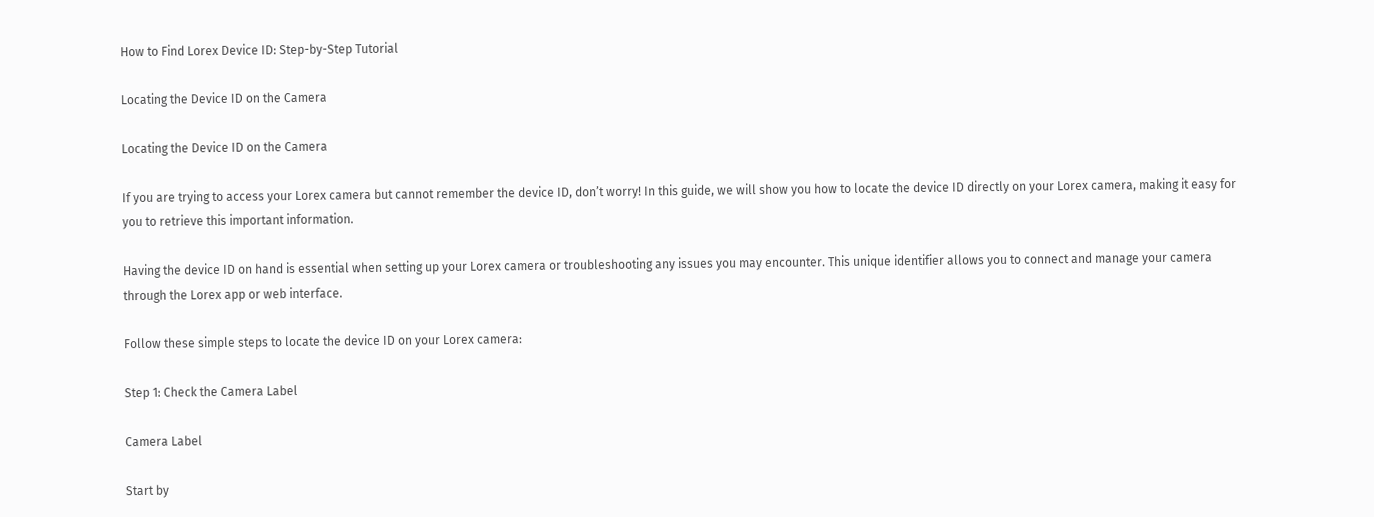How to Find Lorex Device ID: Step-by-Step Tutorial

Locating the Device ID on the Camera

Locating the Device ID on the Camera

If you are trying to access your Lorex camera but cannot remember the device ID, don’t worry! In this guide, we will show you how to locate the device ID directly on your Lorex camera, making it easy for you to retrieve this important information.

Having the device ID on hand is essential when setting up your Lorex camera or troubleshooting any issues you may encounter. This unique identifier allows you to connect and manage your camera through the Lorex app or web interface.

Follow these simple steps to locate the device ID on your Lorex camera:

Step 1: Check the Camera Label

Camera Label

Start by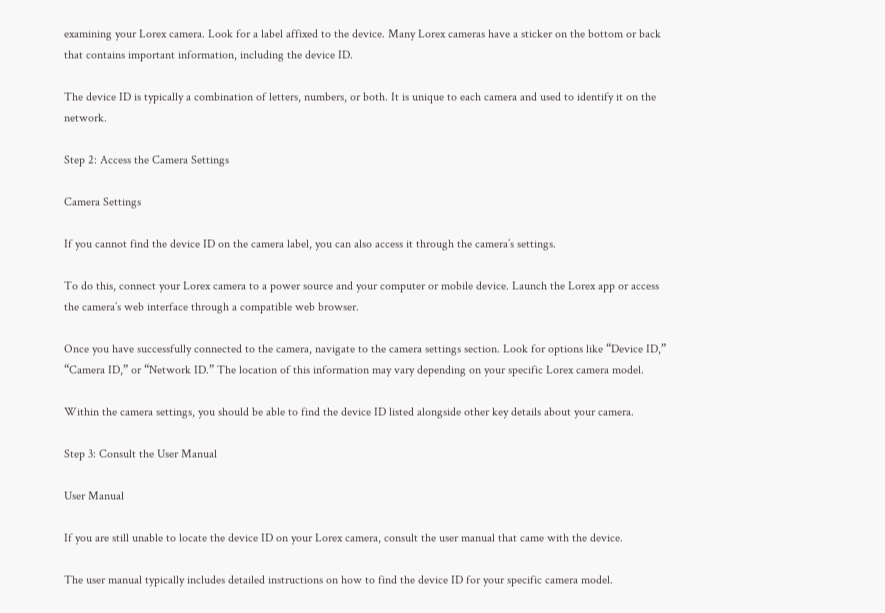examining your Lorex camera. Look for a label affixed to the device. Many Lorex cameras have a sticker on the bottom or back that contains important information, including the device ID.

The device ID is typically a combination of letters, numbers, or both. It is unique to each camera and used to identify it on the network.

Step 2: Access the Camera Settings

Camera Settings

If you cannot find the device ID on the camera label, you can also access it through the camera’s settings.

To do this, connect your Lorex camera to a power source and your computer or mobile device. Launch the Lorex app or access the camera’s web interface through a compatible web browser.

Once you have successfully connected to the camera, navigate to the camera settings section. Look for options like “Device ID,” “Camera ID,” or “Network ID.” The location of this information may vary depending on your specific Lorex camera model.

Within the camera settings, you should be able to find the device ID listed alongside other key details about your camera.

Step 3: Consult the User Manual

User Manual

If you are still unable to locate the device ID on your Lorex camera, consult the user manual that came with the device.

The user manual typically includes detailed instructions on how to find the device ID for your specific camera model.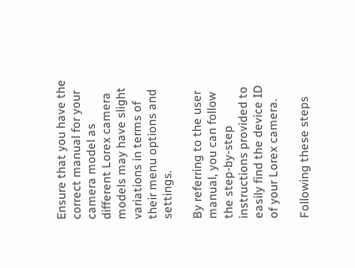Ensure that you have the correct manual for your camera model as different Lorex camera models may have slight variations in terms of their menu options and settings.

By referring to the user manual, you can follow the step-by-step instructions provided to easily find the device ID of your Lorex camera.

Following these steps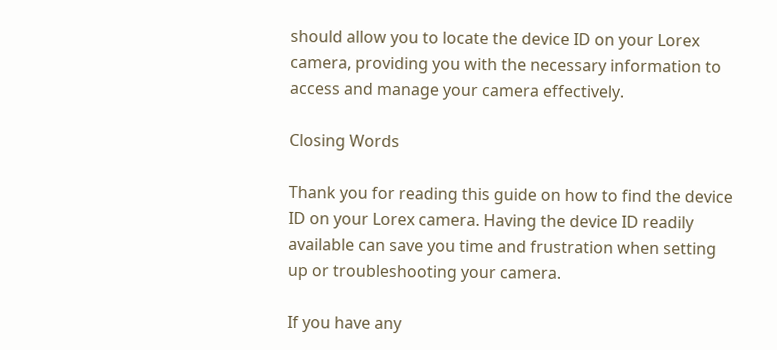should allow you to locate the device ID on your Lorex camera, providing you with the necessary information to access and manage your camera effectively.

Closing Words

Thank you for reading this guide on how to find the device ID on your Lorex camera. Having the device ID readily available can save you time and frustration when setting up or troubleshooting your camera.

If you have any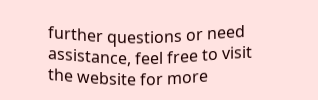further questions or need assistance, feel free to visit the website for more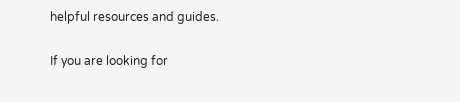helpful resources and guides.

If you are looking for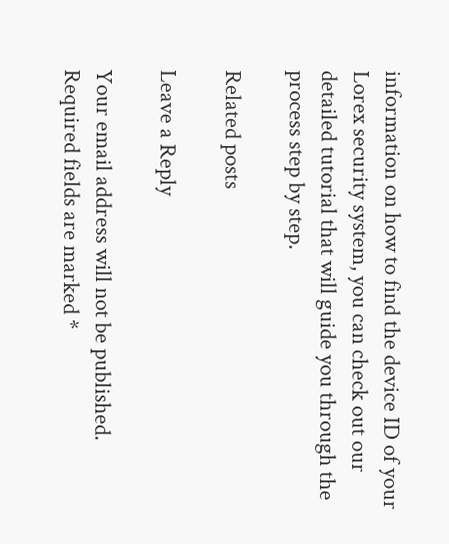information on how to find the device ID of your Lorex security system, you can check out our detailed tutorial that will guide you through the process step by step.

Related posts

Leave a Reply

Your email address will not be published. Required fields are marked *